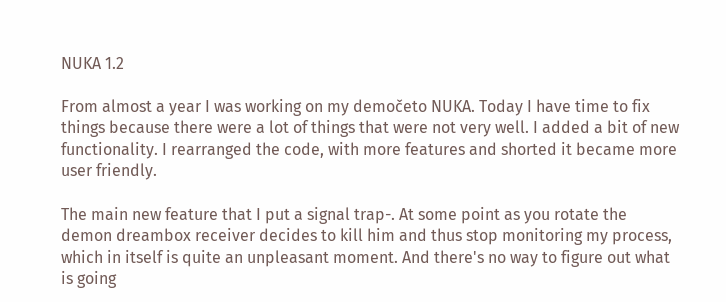NUKA 1.2

From almost a year I was working on my demočeto NUKA. Today I have time to fix things because there were a lot of things that were not very well. I added a bit of new functionality. I rearranged the code, with more features and shorted it became more user friendly.

The main new feature that I put a signal trap-. At some point as you rotate the demon dreambox receiver decides to kill him and thus stop monitoring my process, which in itself is quite an unpleasant moment. And there's no way to figure out what is going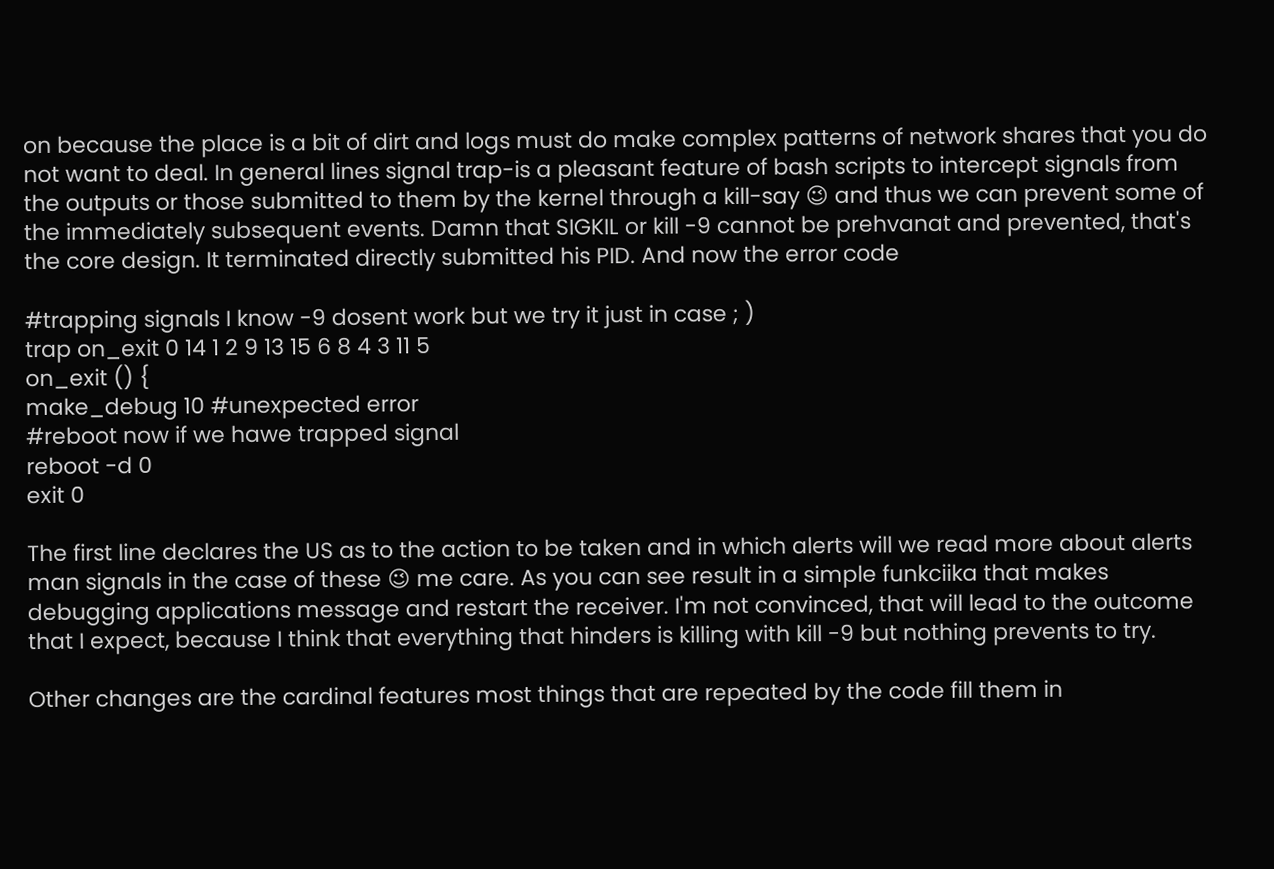on because the place is a bit of dirt and logs must do make complex patterns of network shares that you do not want to deal. In general lines signal trap-is a pleasant feature of bash scripts to intercept signals from the outputs or those submitted to them by the kernel through a kill-say 😉 and thus we can prevent some of the immediately subsequent events. Damn that SIGKIL or kill -9 cannot be prehvanat and prevented, that's the core design. It terminated directly submitted his PID. And now the error code

#trapping signals I know -9 dosent work but we try it just in case ; )
trap on_exit 0 14 1 2 9 13 15 6 8 4 3 11 5
on_exit () {
make_debug 10 #unexpected error
#reboot now if we hawe trapped signal
reboot -d 0
exit 0

The first line declares the US as to the action to be taken and in which alerts will we read more about alerts man signals in the case of these 😉 me care. As you can see result in a simple funkciika that makes debugging applications message and restart the receiver. I'm not convinced, that will lead to the outcome that I expect, because I think that everything that hinders is killing with kill -9 but nothing prevents to try.

Other changes are the cardinal features most things that are repeated by the code fill them in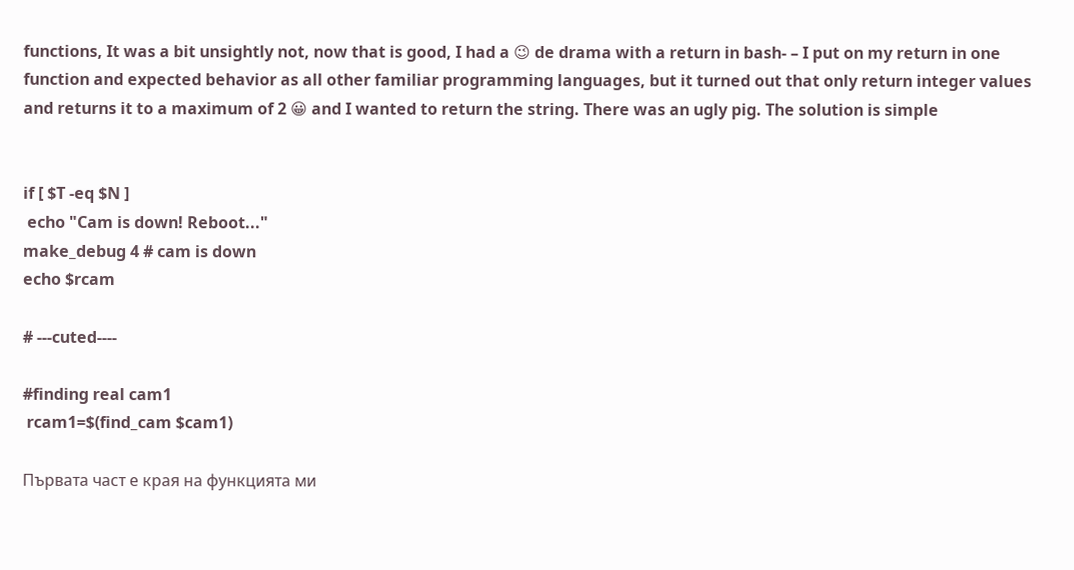functions, It was a bit unsightly not, now that is good, I had a 😉 de drama with a return in bash- – I put on my return in one function and expected behavior as all other familiar programming languages, but it turned out that only return integer values and returns it to a maximum of 2 😀 and I wanted to return the string. There was an ugly pig. The solution is simple


if [ $T -eq $N ]
 echo "Cam is down! Reboot..."
make_debug 4 # cam is down
echo $rcam

# ---cuted----

#finding real cam1
 rcam1=$(find_cam $cam1)

Първата част е края на функцията ми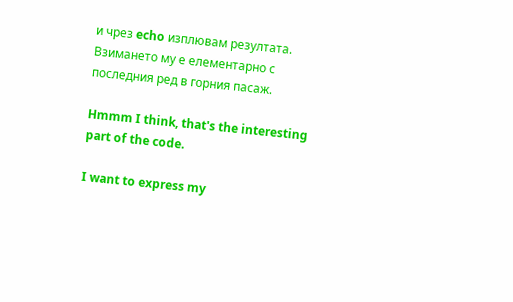и чрез echo изплювам резултата. Взимането му е елементарно с последния ред в горния пасаж.

Hmmm I think, that's the interesting part of the code.

I want to express my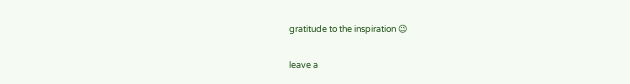gratitude to the inspiration 😉

leave a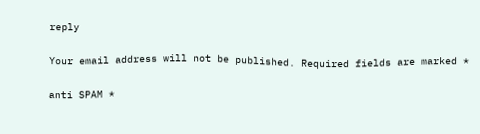reply

Your email address will not be published. Required fields are marked *

anti SPAM *